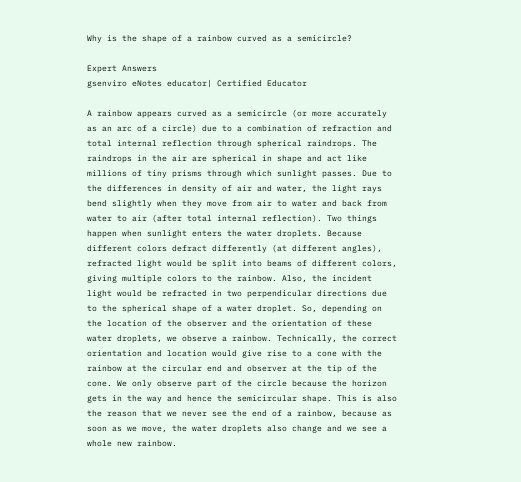Why is the shape of a rainbow curved as a semicircle?

Expert Answers
gsenviro eNotes educator| Certified Educator

A rainbow appears curved as a semicircle (or more accurately as an arc of a circle) due to a combination of refraction and total internal reflection through spherical raindrops. The raindrops in the air are spherical in shape and act like millions of tiny prisms through which sunlight passes. Due to the differences in density of air and water, the light rays bend slightly when they move from air to water and back from water to air (after total internal reflection). Two things happen when sunlight enters the water droplets. Because different colors defract differently (at different angles), refracted light would be split into beams of different colors, giving multiple colors to the rainbow. Also, the incident light would be refracted in two perpendicular directions due to the spherical shape of a water droplet. So, depending on the location of the observer and the orientation of these water droplets, we observe a rainbow. Technically, the correct orientation and location would give rise to a cone with the rainbow at the circular end and observer at the tip of the cone. We only observe part of the circle because the horizon gets in the way and hence the semicircular shape. This is also the reason that we never see the end of a rainbow, because as soon as we move, the water droplets also change and we see a whole new rainbow.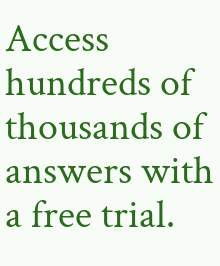Access hundreds of thousands of answers with a free trial.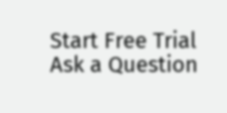Start Free Trial
Ask a Question